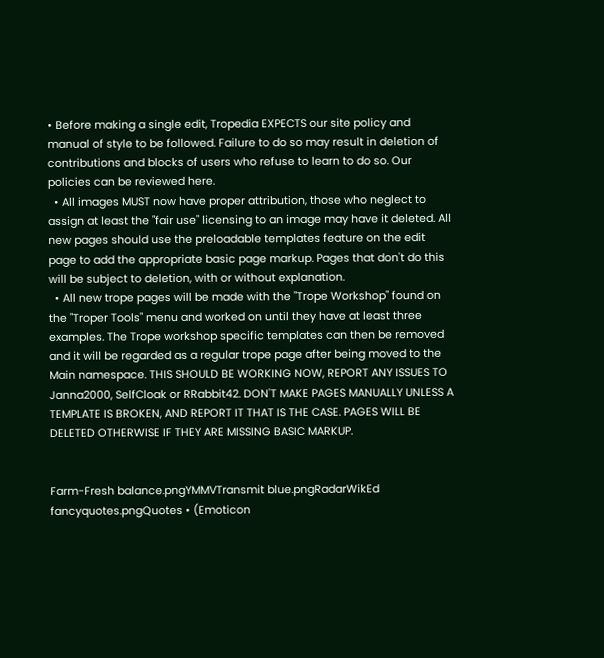• Before making a single edit, Tropedia EXPECTS our site policy and manual of style to be followed. Failure to do so may result in deletion of contributions and blocks of users who refuse to learn to do so. Our policies can be reviewed here.
  • All images MUST now have proper attribution, those who neglect to assign at least the "fair use" licensing to an image may have it deleted. All new pages should use the preloadable templates feature on the edit page to add the appropriate basic page markup. Pages that don't do this will be subject to deletion, with or without explanation.
  • All new trope pages will be made with the "Trope Workshop" found on the "Troper Tools" menu and worked on until they have at least three examples. The Trope workshop specific templates can then be removed and it will be regarded as a regular trope page after being moved to the Main namespace. THIS SHOULD BE WORKING NOW, REPORT ANY ISSUES TO Janna2000, SelfCloak or RRabbit42. DON'T MAKE PAGES MANUALLY UNLESS A TEMPLATE IS BROKEN, AND REPORT IT THAT IS THE CASE. PAGES WILL BE DELETED OTHERWISE IF THEY ARE MISSING BASIC MARKUP.


Farm-Fresh balance.pngYMMVTransmit blue.pngRadarWikEd fancyquotes.pngQuotes • (Emoticon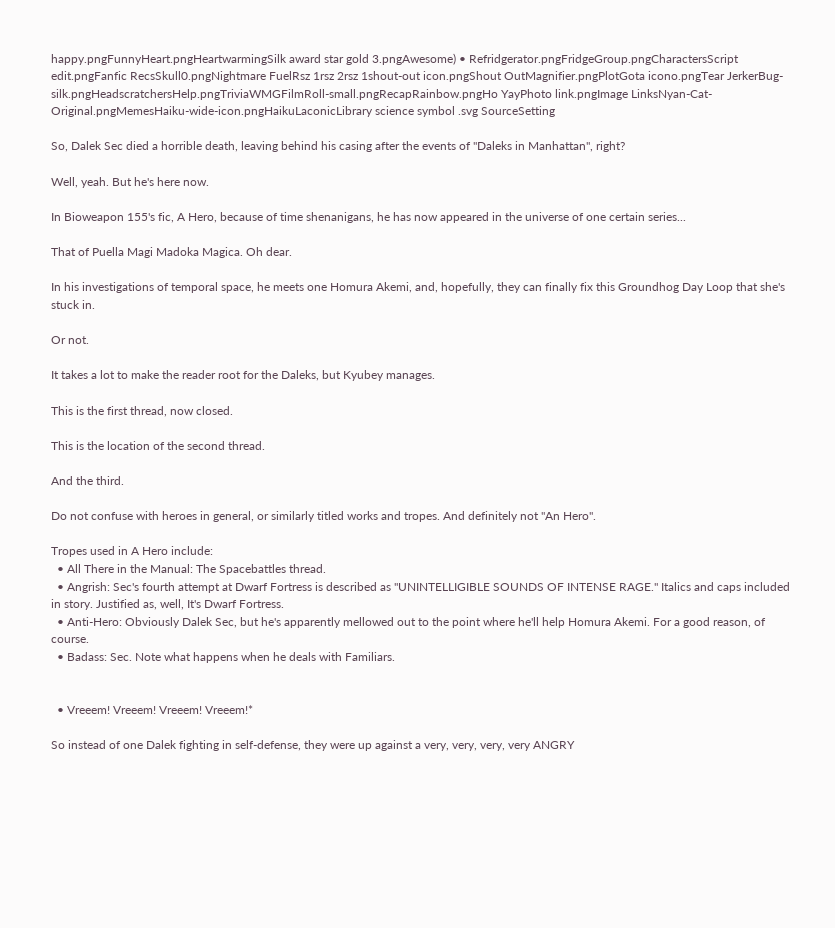happy.pngFunnyHeart.pngHeartwarmingSilk award star gold 3.pngAwesome) • Refridgerator.pngFridgeGroup.pngCharactersScript edit.pngFanfic RecsSkull0.pngNightmare FuelRsz 1rsz 2rsz 1shout-out icon.pngShout OutMagnifier.pngPlotGota icono.pngTear JerkerBug-silk.pngHeadscratchersHelp.pngTriviaWMGFilmRoll-small.pngRecapRainbow.pngHo YayPhoto link.pngImage LinksNyan-Cat-Original.pngMemesHaiku-wide-icon.pngHaikuLaconicLibrary science symbol .svg SourceSetting

So, Dalek Sec died a horrible death, leaving behind his casing after the events of "Daleks in Manhattan", right?

Well, yeah. But he's here now.

In Bioweapon 155's fic, A Hero, because of time shenanigans, he has now appeared in the universe of one certain series...

That of Puella Magi Madoka Magica. Oh dear.

In his investigations of temporal space, he meets one Homura Akemi, and, hopefully, they can finally fix this Groundhog Day Loop that she's stuck in.

Or not.

It takes a lot to make the reader root for the Daleks, but Kyubey manages.

This is the first thread, now closed.

This is the location of the second thread.

And the third.

Do not confuse with heroes in general, or similarly titled works and tropes. And definitely not "An Hero".

Tropes used in A Hero include:
  • All There in the Manual: The Spacebattles thread.
  • Angrish: Sec's fourth attempt at Dwarf Fortress is described as "UNINTELLIGIBLE SOUNDS OF INTENSE RAGE." Italics and caps included in story. Justified as, well, It's Dwarf Fortress.
  • Anti-Hero: Obviously Dalek Sec, but he's apparently mellowed out to the point where he'll help Homura Akemi. For a good reason, of course.
  • Badass: Sec. Note what happens when he deals with Familiars.


  • Vreeem! Vreeem! Vreeem! Vreeem!*

So instead of one Dalek fighting in self-defense, they were up against a very, very, very, very ANGRY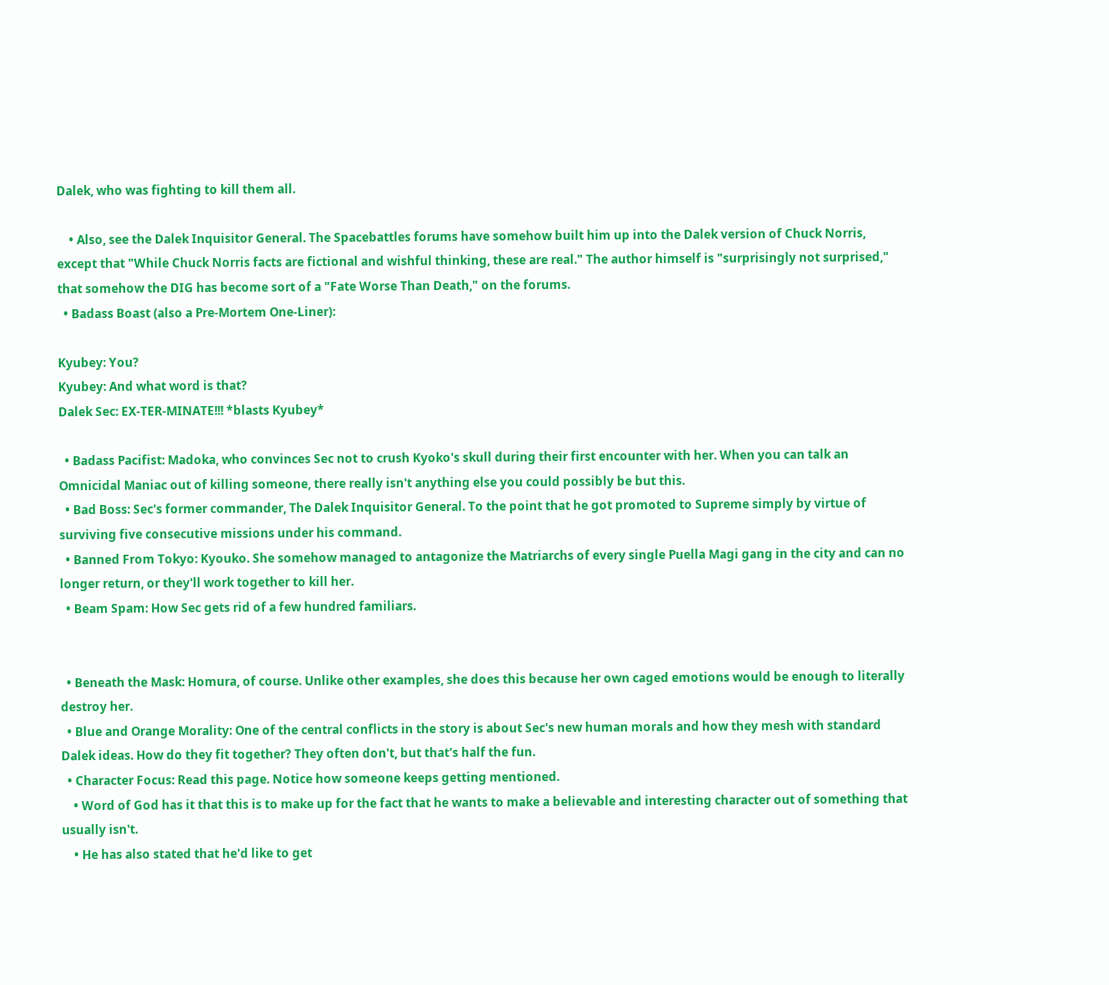Dalek, who was fighting to kill them all.

    • Also, see the Dalek Inquisitor General. The Spacebattles forums have somehow built him up into the Dalek version of Chuck Norris, except that "While Chuck Norris facts are fictional and wishful thinking, these are real." The author himself is "surprisingly not surprised," that somehow the DIG has become sort of a "Fate Worse Than Death," on the forums.
  • Badass Boast (also a Pre-Mortem One-Liner):

Kyubey: You?
Kyubey: And what word is that?
Dalek Sec: EX-TER-MINATE!!! *blasts Kyubey*

  • Badass Pacifist: Madoka, who convinces Sec not to crush Kyoko's skull during their first encounter with her. When you can talk an Omnicidal Maniac out of killing someone, there really isn't anything else you could possibly be but this.
  • Bad Boss: Sec's former commander, The Dalek Inquisitor General. To the point that he got promoted to Supreme simply by virtue of surviving five consecutive missions under his command.
  • Banned From Tokyo: Kyouko. She somehow managed to antagonize the Matriarchs of every single Puella Magi gang in the city and can no longer return, or they'll work together to kill her.
  • Beam Spam: How Sec gets rid of a few hundred familiars.


  • Beneath the Mask: Homura, of course. Unlike other examples, she does this because her own caged emotions would be enough to literally destroy her.
  • Blue and Orange Morality: One of the central conflicts in the story is about Sec's new human morals and how they mesh with standard Dalek ideas. How do they fit together? They often don't, but that's half the fun.
  • Character Focus: Read this page. Notice how someone keeps getting mentioned.
    • Word of God has it that this is to make up for the fact that he wants to make a believable and interesting character out of something that usually isn't.
    • He has also stated that he'd like to get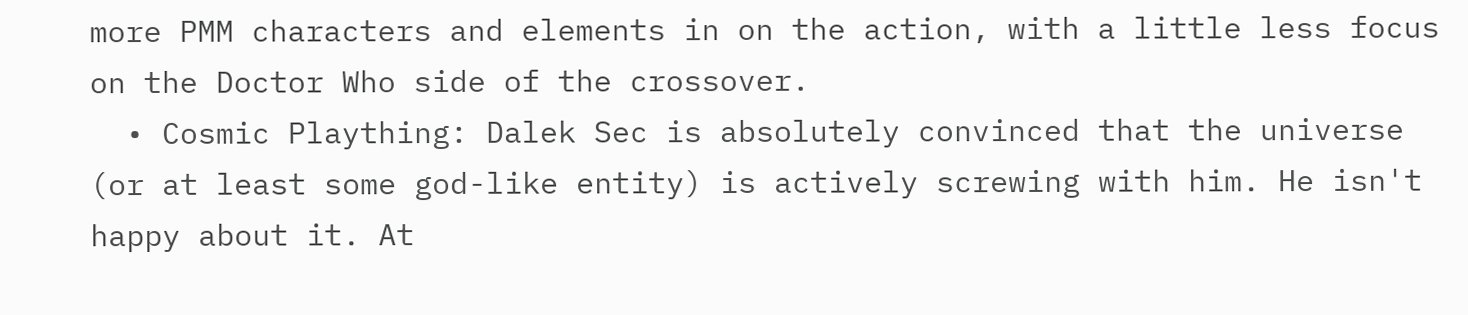more PMM characters and elements in on the action, with a little less focus on the Doctor Who side of the crossover.
  • Cosmic Plaything: Dalek Sec is absolutely convinced that the universe (or at least some god-like entity) is actively screwing with him. He isn't happy about it. At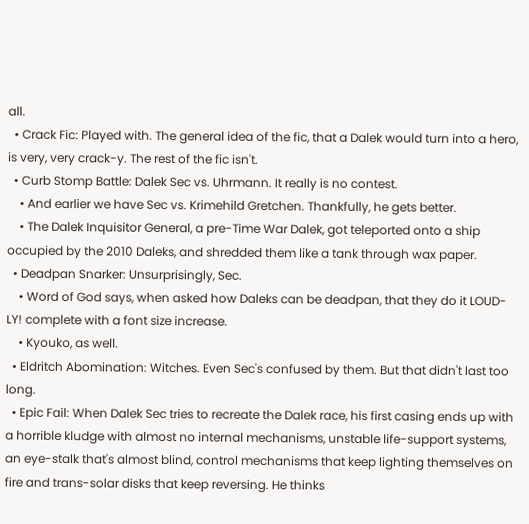all.
  • Crack Fic: Played with. The general idea of the fic, that a Dalek would turn into a hero, is very, very crack-y. The rest of the fic isn't.
  • Curb Stomp Battle: Dalek Sec vs. Uhrmann. It really is no contest.
    • And earlier we have Sec vs. Krimehild Gretchen. Thankfully, he gets better.
    • The Dalek Inquisitor General, a pre-Time War Dalek, got teleported onto a ship occupied by the 2010 Daleks, and shredded them like a tank through wax paper.
  • Deadpan Snarker: Unsurprisingly, Sec.
    • Word of God says, when asked how Daleks can be deadpan, that they do it LOUD-LY! complete with a font size increase.
    • Kyouko, as well.
  • Eldritch Abomination: Witches. Even Sec's confused by them. But that didn't last too long.
  • Epic Fail: When Dalek Sec tries to recreate the Dalek race, his first casing ends up with a horrible kludge with almost no internal mechanisms, unstable life-support systems, an eye-stalk that's almost blind, control mechanisms that keep lighting themselves on fire and trans-solar disks that keep reversing. He thinks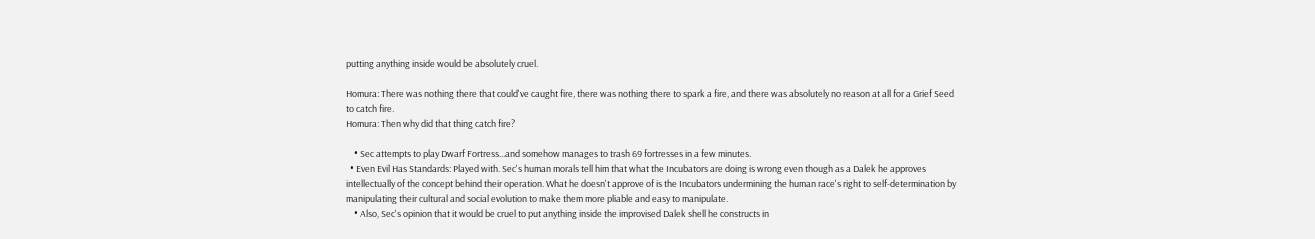putting anything inside would be absolutely cruel.

Homura: There was nothing there that could've caught fire, there was nothing there to spark a fire, and there was absolutely no reason at all for a Grief Seed to catch fire.
Homura: Then why did that thing catch fire?

    • Sec attempts to play Dwarf Fortress...and somehow manages to trash 69 fortresses in a few minutes.
  • Even Evil Has Standards: Played with. Sec's human morals tell him that what the Incubators are doing is wrong even though as a Dalek he approves intellectually of the concept behind their operation. What he doesn't approve of is the Incubators undermining the human race's right to self-determination by manipulating their cultural and social evolution to make them more pliable and easy to manipulate.
    • Also, Sec's opinion that it would be cruel to put anything inside the improvised Dalek shell he constructs in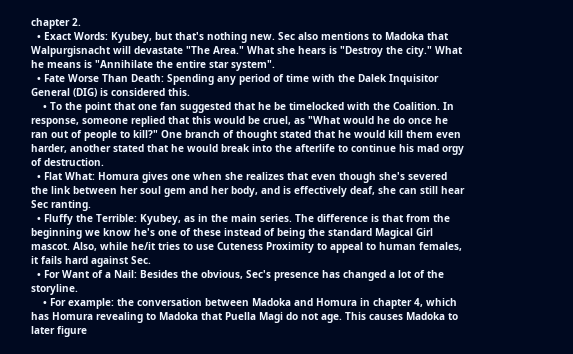chapter 2.
  • Exact Words: Kyubey, but that's nothing new. Sec also mentions to Madoka that Walpurgisnacht will devastate "The Area." What she hears is "Destroy the city." What he means is "Annihilate the entire star system".
  • Fate Worse Than Death: Spending any period of time with the Dalek Inquisitor General (DIG) is considered this.
    • To the point that one fan suggested that he be timelocked with the Coalition. In response, someone replied that this would be cruel, as "What would he do once he ran out of people to kill?" One branch of thought stated that he would kill them even harder, another stated that he would break into the afterlife to continue his mad orgy of destruction.
  • Flat What: Homura gives one when she realizes that even though she's severed the link between her soul gem and her body, and is effectively deaf, she can still hear Sec ranting.
  • Fluffy the Terrible: Kyubey, as in the main series. The difference is that from the beginning we know he's one of these instead of being the standard Magical Girl mascot. Also, while he/it tries to use Cuteness Proximity to appeal to human females, it fails hard against Sec.
  • For Want of a Nail: Besides the obvious, Sec's presence has changed a lot of the storyline.
    • For example: the conversation between Madoka and Homura in chapter 4, which has Homura revealing to Madoka that Puella Magi do not age. This causes Madoka to later figure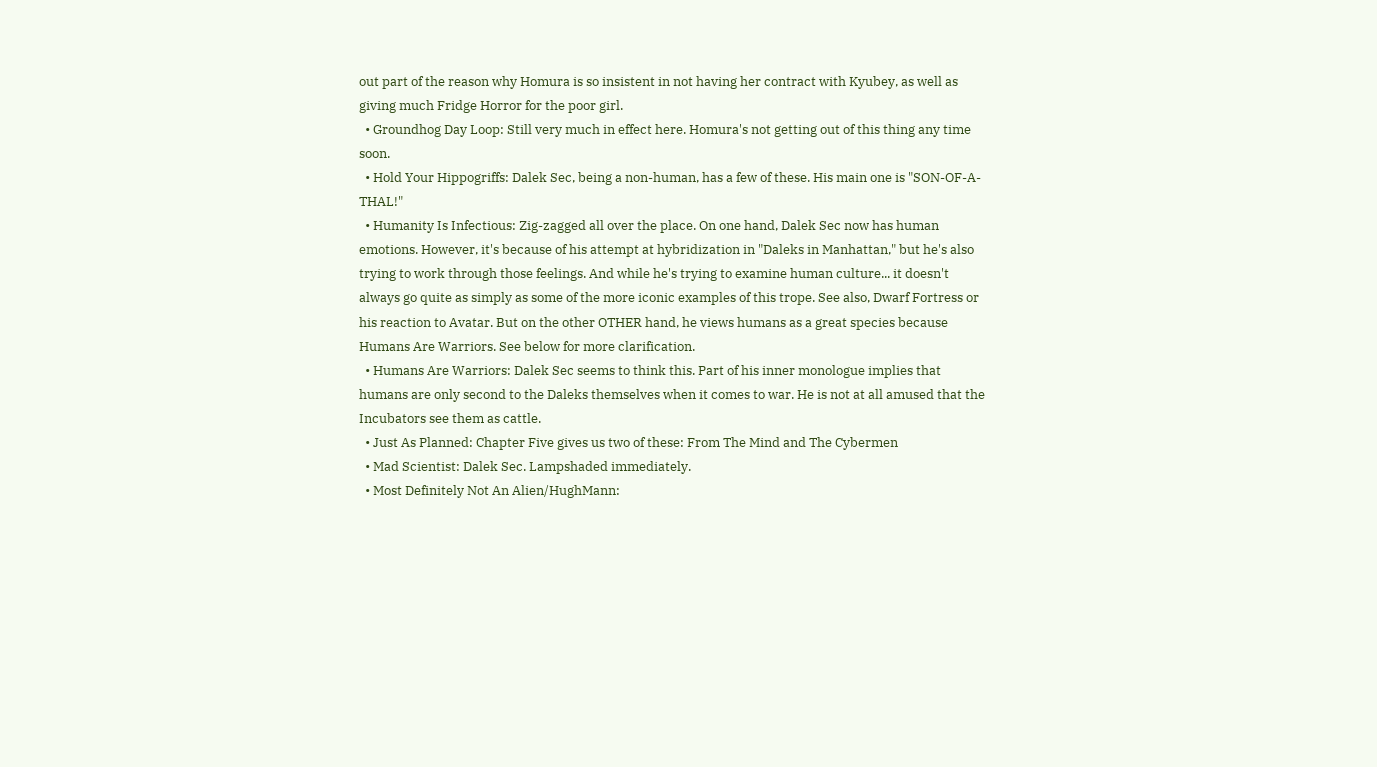out part of the reason why Homura is so insistent in not having her contract with Kyubey, as well as giving much Fridge Horror for the poor girl.
  • Groundhog Day Loop: Still very much in effect here. Homura's not getting out of this thing any time soon.
  • Hold Your Hippogriffs: Dalek Sec, being a non-human, has a few of these. His main one is "SON-OF-A-THAL!"
  • Humanity Is Infectious: Zig-zagged all over the place. On one hand, Dalek Sec now has human emotions. However, it's because of his attempt at hybridization in "Daleks in Manhattan," but he's also trying to work through those feelings. And while he's trying to examine human culture... it doesn't always go quite as simply as some of the more iconic examples of this trope. See also, Dwarf Fortress or his reaction to Avatar. But on the other OTHER hand, he views humans as a great species because Humans Are Warriors. See below for more clarification.
  • Humans Are Warriors: Dalek Sec seems to think this. Part of his inner monologue implies that humans are only second to the Daleks themselves when it comes to war. He is not at all amused that the Incubators see them as cattle.
  • Just As Planned: Chapter Five gives us two of these: From The Mind and The Cybermen
  • Mad Scientist: Dalek Sec. Lampshaded immediately.
  • Most Definitely Not An Alien/HughMann: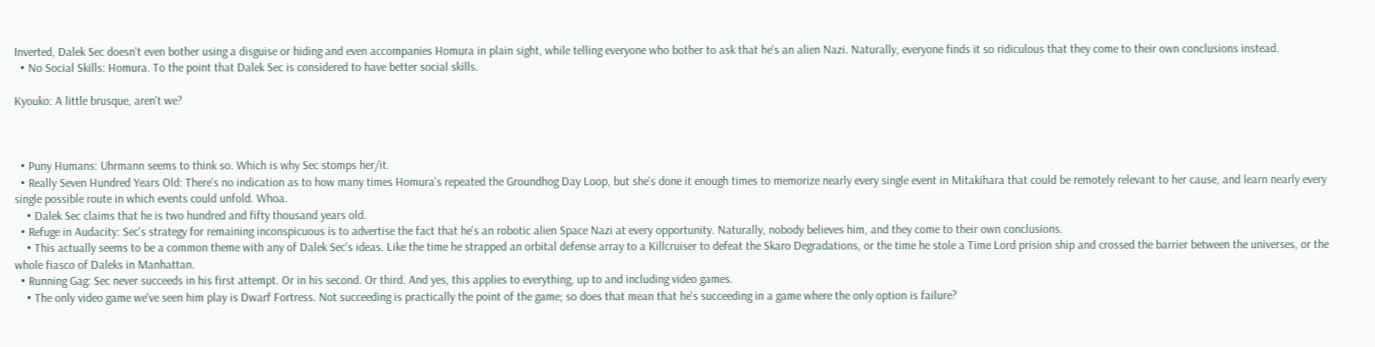Inverted, Dalek Sec doesn't even bother using a disguise or hiding and even accompanies Homura in plain sight, while telling everyone who bother to ask that he's an alien Nazi. Naturally, everyone finds it so ridiculous that they come to their own conclusions instead.
  • No Social Skills: Homura. To the point that Dalek Sec is considered to have better social skills.

Kyouko: A little brusque, aren't we?



  • Puny Humans: Uhrmann seems to think so. Which is why Sec stomps her/it.
  • Really Seven Hundred Years Old: There's no indication as to how many times Homura's repeated the Groundhog Day Loop, but she's done it enough times to memorize nearly every single event in Mitakihara that could be remotely relevant to her cause, and learn nearly every single possible route in which events could unfold. Whoa.
    • Dalek Sec claims that he is two hundred and fifty thousand years old.
  • Refuge in Audacity: Sec's strategy for remaining inconspicuous is to advertise the fact that he's an robotic alien Space Nazi at every opportunity. Naturally, nobody believes him, and they come to their own conclusions.
    • This actually seems to be a common theme with any of Dalek Sec's ideas. Like the time he strapped an orbital defense array to a Killcruiser to defeat the Skaro Degradations, or the time he stole a Time Lord prision ship and crossed the barrier between the universes, or the whole fiasco of Daleks in Manhattan.
  • Running Gag: Sec never succeeds in his first attempt. Or in his second. Or third. And yes, this applies to everything, up to and including video games.
    • The only video game we've seen him play is Dwarf Fortress. Not succeeding is practically the point of the game; so does that mean that he's succeeding in a game where the only option is failure?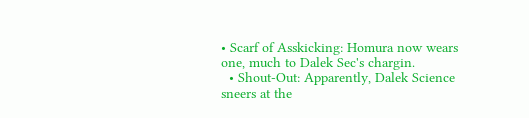• Scarf of Asskicking: Homura now wears one, much to Dalek Sec's chargin.
  • Shout-Out: Apparently, Dalek Science sneers at the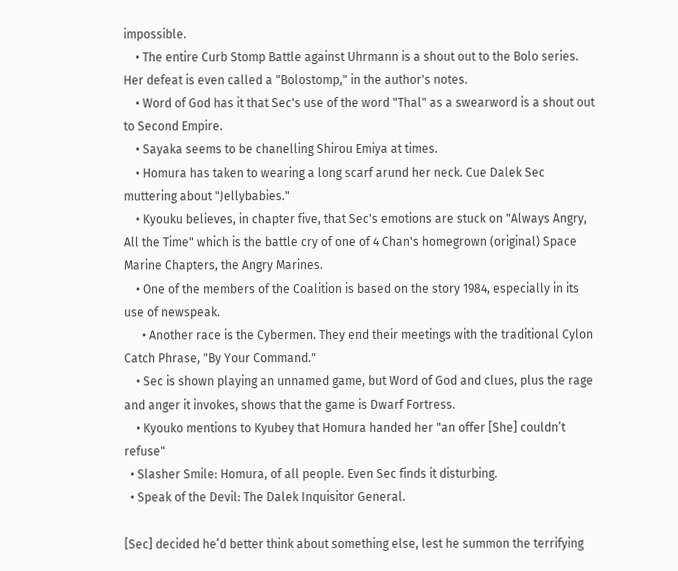impossible.
    • The entire Curb Stomp Battle against Uhrmann is a shout out to the Bolo series. Her defeat is even called a "Bolostomp," in the author's notes.
    • Word of God has it that Sec's use of the word "Thal" as a swearword is a shout out to Second Empire.
    • Sayaka seems to be chanelling Shirou Emiya at times.
    • Homura has taken to wearing a long scarf arund her neck. Cue Dalek Sec muttering about "Jellybabies."
    • Kyouku believes, in chapter five, that Sec's emotions are stuck on "Always Angry, All the Time" which is the battle cry of one of 4 Chan's homegrown (original) Space Marine Chapters, the Angry Marines.
    • One of the members of the Coalition is based on the story 1984, especially in its use of newspeak.
      • Another race is the Cybermen. They end their meetings with the traditional Cylon Catch Phrase, "By Your Command."
    • Sec is shown playing an unnamed game, but Word of God and clues, plus the rage and anger it invokes, shows that the game is Dwarf Fortress.
    • Kyouko mentions to Kyubey that Homura handed her "an offer [She] couldn’t refuse"
  • Slasher Smile: Homura, of all people. Even Sec finds it disturbing.
  • Speak of the Devil: The Dalek Inquisitor General.

[Sec] decided he’d better think about something else, lest he summon the terrifying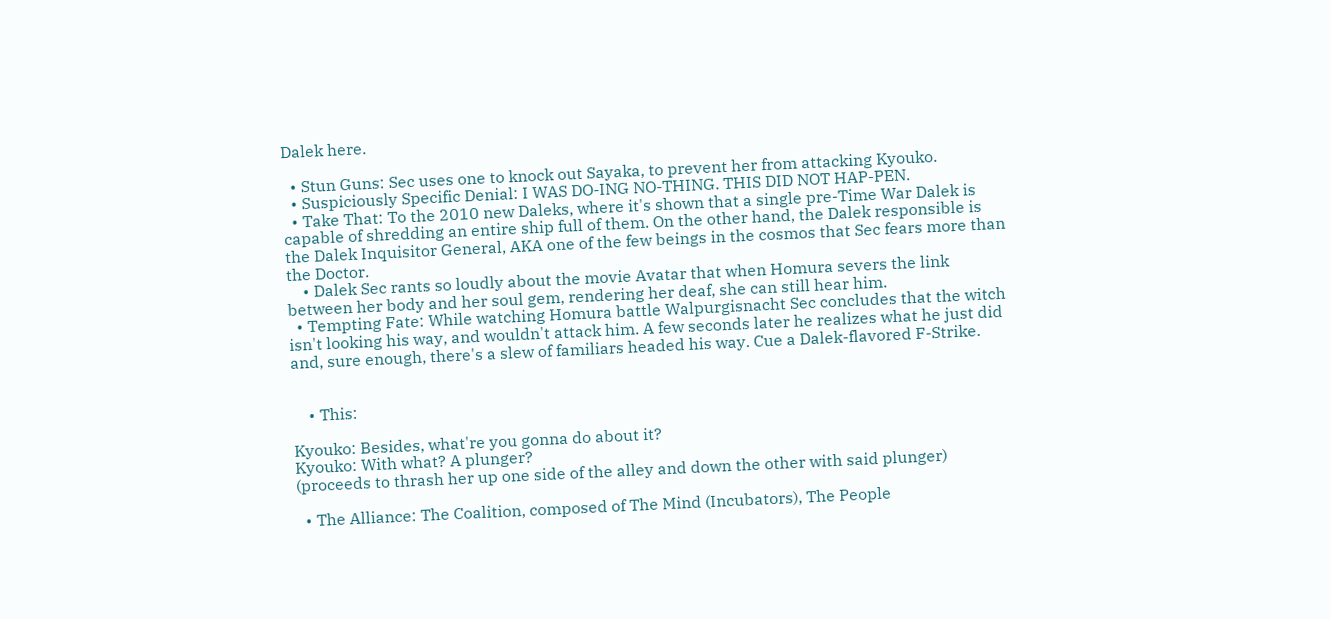Dalek here.

  • Stun Guns: Sec uses one to knock out Sayaka, to prevent her from attacking Kyouko.
  • Suspiciously Specific Denial: I WAS DO-ING NO-THING. THIS DID NOT HAP-PEN.
  • Take That: To the 2010 new Daleks, where it's shown that a single pre-Time War Dalek is capable of shredding an entire ship full of them. On the other hand, the Dalek responsible is the Dalek Inquisitor General, AKA one of the few beings in the cosmos that Sec fears more than the Doctor.
    • Dalek Sec rants so loudly about the movie Avatar that when Homura severs the link between her body and her soul gem, rendering her deaf, she can still hear him.
  • Tempting Fate: While watching Homura battle Walpurgisnacht Sec concludes that the witch isn't looking his way, and wouldn't attack him. A few seconds later he realizes what he just did and, sure enough, there's a slew of familiars headed his way. Cue a Dalek-flavored F-Strike.


    • This:

Kyouko: Besides, what're you gonna do about it?
Kyouko: With what? A plunger?
(proceeds to thrash her up one side of the alley and down the other with said plunger)

  • The Alliance: The Coalition, composed of The Mind (Incubators), The People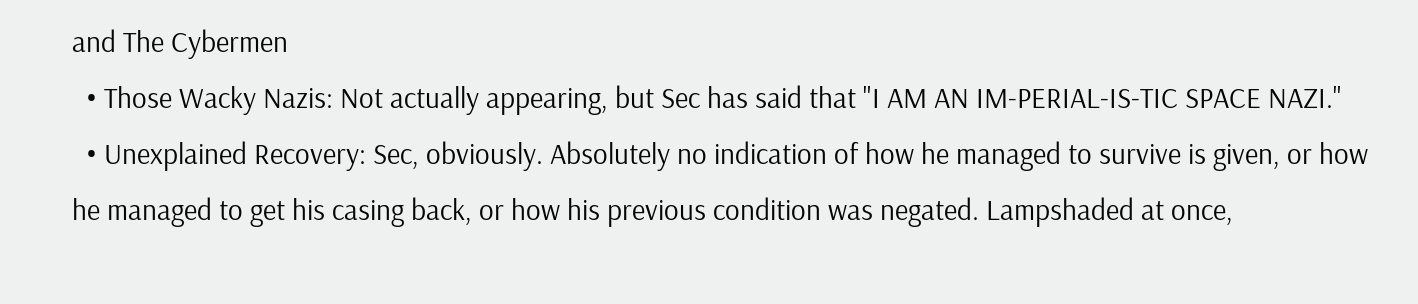and The Cybermen
  • Those Wacky Nazis: Not actually appearing, but Sec has said that "I AM AN IM-PERIAL-IS-TIC SPACE NAZI."
  • Unexplained Recovery: Sec, obviously. Absolutely no indication of how he managed to survive is given, or how he managed to get his casing back, or how his previous condition was negated. Lampshaded at once,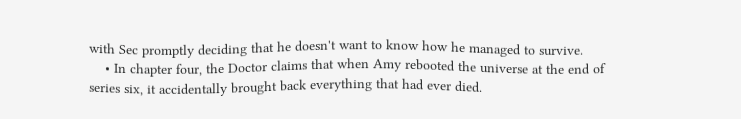with Sec promptly deciding that he doesn't want to know how he managed to survive.
    • In chapter four, the Doctor claims that when Amy rebooted the universe at the end of series six, it accidentally brought back everything that had ever died.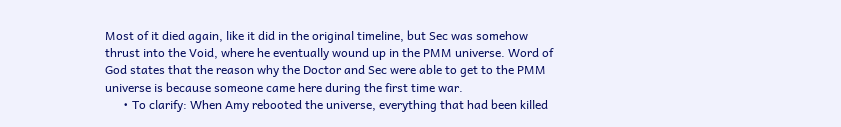Most of it died again, like it did in the original timeline, but Sec was somehow thrust into the Void, where he eventually wound up in the PMM universe. Word of God states that the reason why the Doctor and Sec were able to get to the PMM universe is because someone came here during the first time war.
      • To clarify: When Amy rebooted the universe, everything that had been killed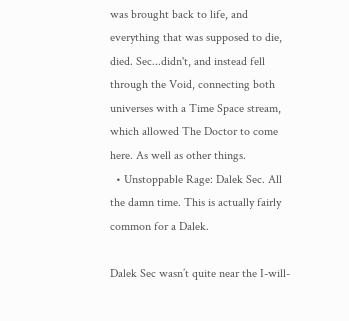was brought back to life, and everything that was supposed to die, died. Sec...didn't, and instead fell through the Void, connecting both universes with a Time Space stream, which allowed The Doctor to come here. As well as other things.
  • Unstoppable Rage: Dalek Sec. All the damn time. This is actually fairly common for a Dalek.

Dalek Sec wasn’t quite near the I-will-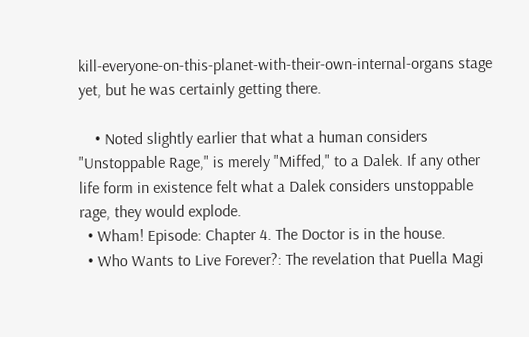kill-everyone-on-this-planet-with-their-own-internal-organs stage yet, but he was certainly getting there.

    • Noted slightly earlier that what a human considers "Unstoppable Rage," is merely "Miffed," to a Dalek. If any other life form in existence felt what a Dalek considers unstoppable rage, they would explode.
  • Wham! Episode: Chapter 4. The Doctor is in the house.
  • Who Wants to Live Forever?: The revelation that Puella Magi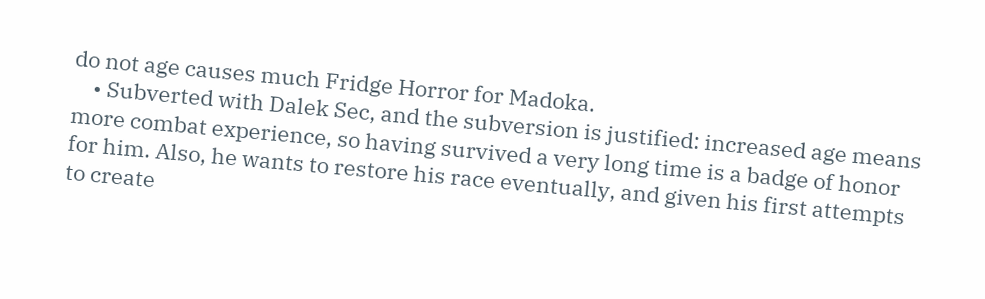do not age causes much Fridge Horror for Madoka.
    • Subverted with Dalek Sec, and the subversion is justified: increased age means more combat experience, so having survived a very long time is a badge of honor for him. Also, he wants to restore his race eventually, and given his first attempts to create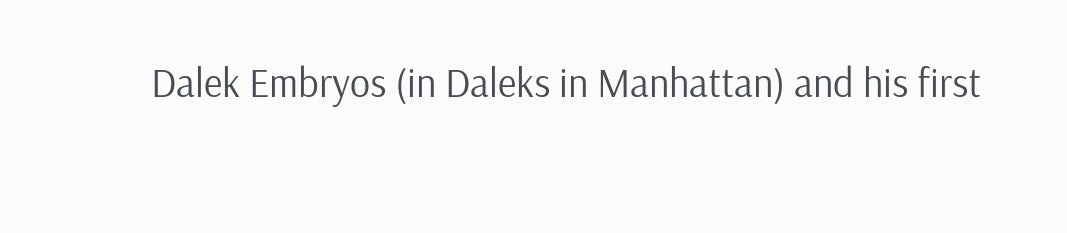Dalek Embryos (in Daleks in Manhattan) and his first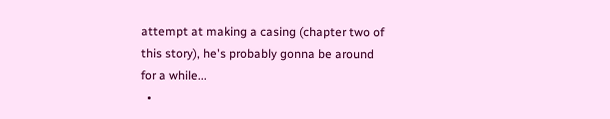attempt at making a casing (chapter two of this story), he's probably gonna be around for a while...
  •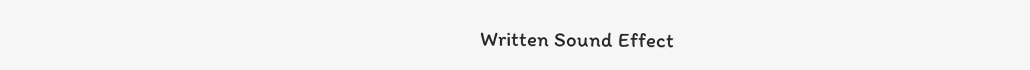Written Sound Effect